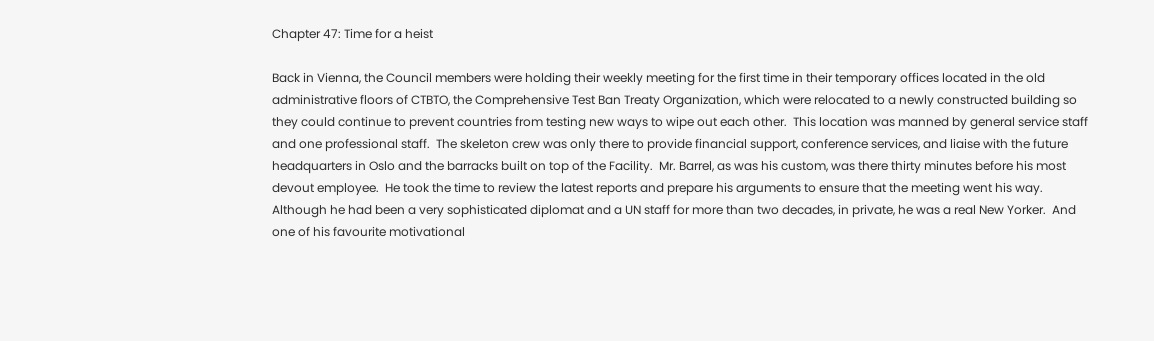Chapter 47: Time for a heist

Back in Vienna, the Council members were holding their weekly meeting for the first time in their temporary offices located in the old administrative floors of CTBTO, the Comprehensive Test Ban Treaty Organization, which were relocated to a newly constructed building so they could continue to prevent countries from testing new ways to wipe out each other.  This location was manned by general service staff and one professional staff.  The skeleton crew was only there to provide financial support, conference services, and liaise with the future headquarters in Oslo and the barracks built on top of the Facility.  Mr. Barrel, as was his custom, was there thirty minutes before his most devout employee.  He took the time to review the latest reports and prepare his arguments to ensure that the meeting went his way.  Although he had been a very sophisticated diplomat and a UN staff for more than two decades, in private, he was a real New Yorker.  And one of his favourite motivational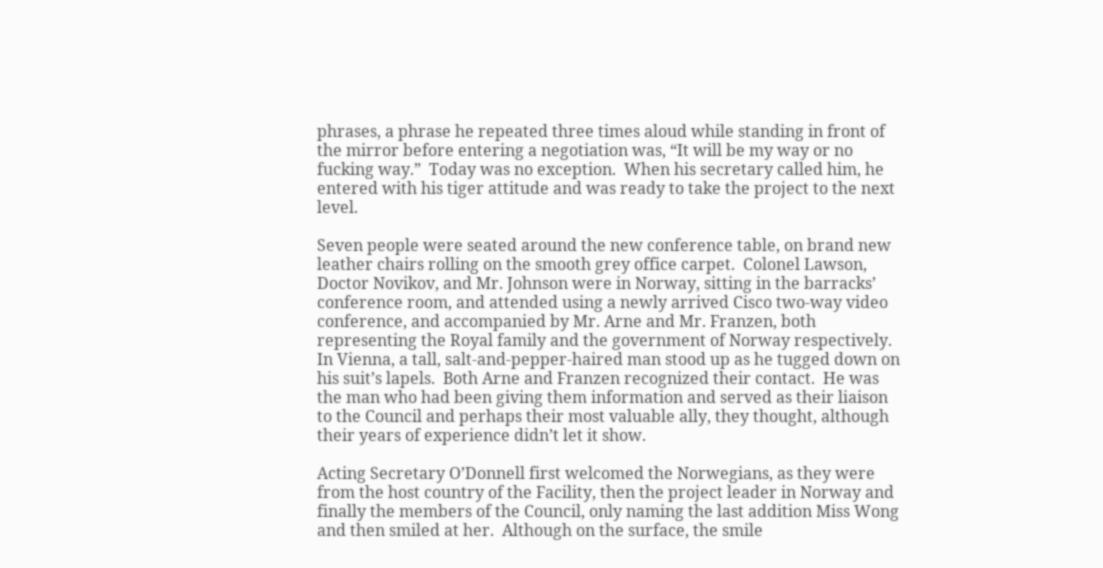phrases, a phrase he repeated three times aloud while standing in front of the mirror before entering a negotiation was, “It will be my way or no fucking way.”  Today was no exception.  When his secretary called him, he entered with his tiger attitude and was ready to take the project to the next level.

Seven people were seated around the new conference table, on brand new leather chairs rolling on the smooth grey office carpet.  Colonel Lawson, Doctor Novikov, and Mr. Johnson were in Norway, sitting in the barracks’ conference room, and attended using a newly arrived Cisco two-way video conference, and accompanied by Mr. Arne and Mr. Franzen, both representing the Royal family and the government of Norway respectively.  In Vienna, a tall, salt-and-pepper-haired man stood up as he tugged down on his suit’s lapels.  Both Arne and Franzen recognized their contact.  He was the man who had been giving them information and served as their liaison to the Council and perhaps their most valuable ally, they thought, although their years of experience didn’t let it show.

Acting Secretary O’Donnell first welcomed the Norwegians, as they were from the host country of the Facility, then the project leader in Norway and finally the members of the Council, only naming the last addition Miss Wong and then smiled at her.  Although on the surface, the smile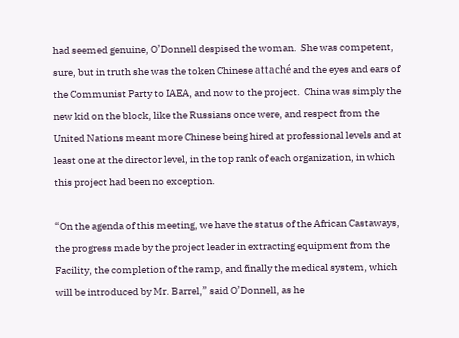had seemed genuine, O’Donnell despised the woman.  She was competent, sure, but in truth she was the token Chinese attaché and the eyes and ears of the Communist Party to IAEA, and now to the project.  China was simply the new kid on the block, like the Russians once were, and respect from the United Nations meant more Chinese being hired at professional levels and at least one at the director level, in the top rank of each organization, in which this project had been no exception.

“On the agenda of this meeting, we have the status of the African Castaways, the progress made by the project leader in extracting equipment from the Facility, the completion of the ramp, and finally the medical system, which will be introduced by Mr. Barrel,” said O’Donnell, as he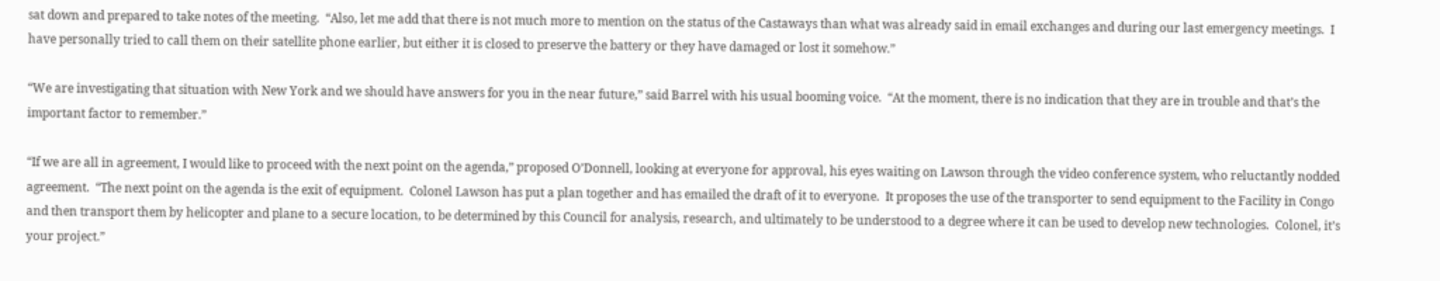sat down and prepared to take notes of the meeting.  “Also, let me add that there is not much more to mention on the status of the Castaways than what was already said in email exchanges and during our last emergency meetings.  I have personally tried to call them on their satellite phone earlier, but either it is closed to preserve the battery or they have damaged or lost it somehow.”

“We are investigating that situation with New York and we should have answers for you in the near future,” said Barrel with his usual booming voice.  “At the moment, there is no indication that they are in trouble and that’s the important factor to remember.”

“If we are all in agreement, I would like to proceed with the next point on the agenda,” proposed O’Donnell, looking at everyone for approval, his eyes waiting on Lawson through the video conference system, who reluctantly nodded agreement.  “The next point on the agenda is the exit of equipment.  Colonel Lawson has put a plan together and has emailed the draft of it to everyone.  It proposes the use of the transporter to send equipment to the Facility in Congo and then transport them by helicopter and plane to a secure location, to be determined by this Council for analysis, research, and ultimately to be understood to a degree where it can be used to develop new technologies.  Colonel, it’s your project.”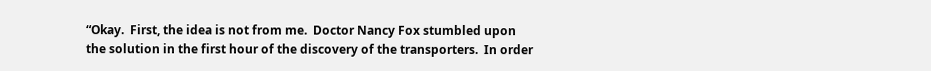“Okay.  First, the idea is not from me.  Doctor Nancy Fox stumbled upon the solution in the first hour of the discovery of the transporters.  In order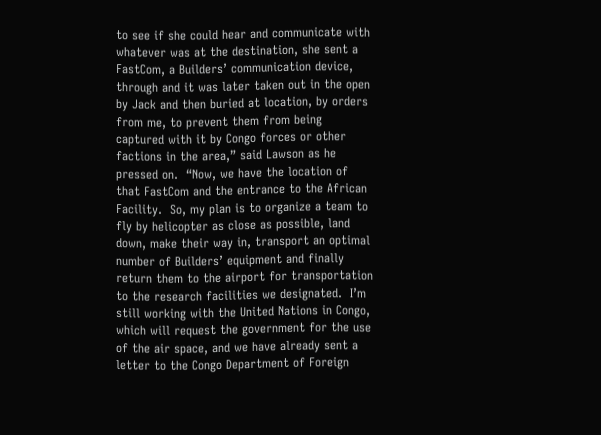to see if she could hear and communicate with whatever was at the destination, she sent a FastCom, a Builders’ communication device, through and it was later taken out in the open by Jack and then buried at location, by orders from me, to prevent them from being captured with it by Congo forces or other factions in the area,” said Lawson as he pressed on.  “Now, we have the location of that FastCom and the entrance to the African Facility.  So, my plan is to organize a team to fly by helicopter as close as possible, land down, make their way in, transport an optimal number of Builders’ equipment and finally return them to the airport for transportation to the research facilities we designated.  I’m still working with the United Nations in Congo, which will request the government for the use of the air space, and we have already sent a letter to the Congo Department of Foreign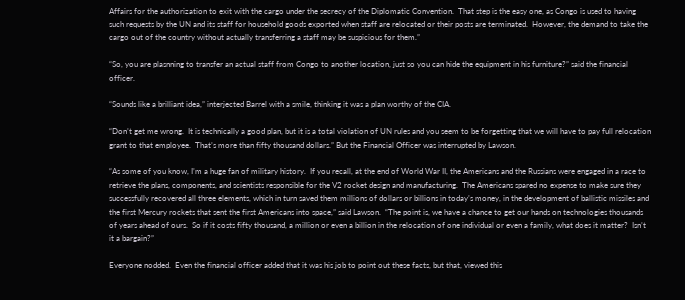Affairs for the authorization to exit with the cargo under the secrecy of the Diplomatic Convention.  That step is the easy one, as Congo is used to having such requests by the UN and its staff for household goods exported when staff are relocated or their posts are terminated.  However, the demand to take the cargo out of the country without actually transferring a staff may be suspicious for them.”

“So, you are plasnning to transfer an actual staff from Congo to another location, just so you can hide the equipment in his furniture?” said the financial officer.

“Sounds like a brilliant idea,” interjected Barrel with a smile, thinking it was a plan worthy of the CIA.

“Don’t get me wrong.  It is technically a good plan, but it is a total violation of UN rules and you seem to be forgetting that we will have to pay full relocation grant to that employee.  That’s more than fifty thousand dollars.” But the Financial Officer was interrupted by Lawson.

“As some of you know, I’m a huge fan of military history.  If you recall, at the end of World War II, the Americans and the Russians were engaged in a race to retrieve the plans, components, and scientists responsible for the V2 rocket design and manufacturing.  The Americans spared no expense to make sure they successfully recovered all three elements, which in turn saved them millions of dollars or billions in today’s money, in the development of ballistic missiles and the first Mercury rockets that sent the first Americans into space,” said Lawson.  “The point is, we have a chance to get our hands on technologies thousands of years ahead of ours.  So if it costs fifty thousand, a million or even a billion in the relocation of one individual or even a family, what does it matter?  Isn’t it a bargain?”

Everyone nodded.  Even the financial officer added that it was his job to point out these facts, but that, viewed this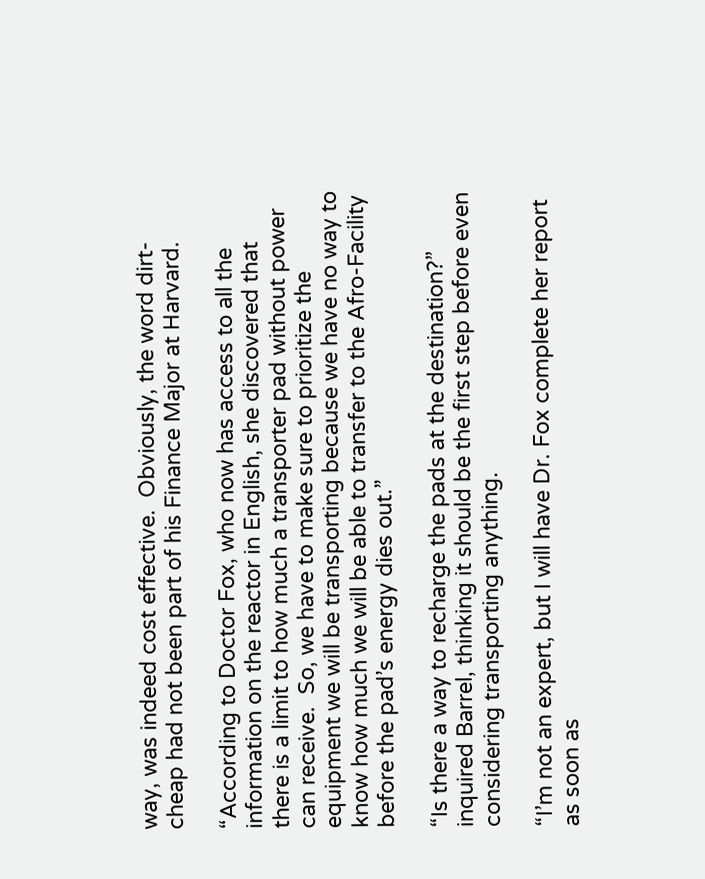way, was indeed cost effective.  Obviously, the word dirt-cheap had not been part of his Finance Major at Harvard.

“According to Doctor Fox, who now has access to all the information on the reactor in English, she discovered that there is a limit to how much a transporter pad without power can receive.  So, we have to make sure to prioritize the equipment we will be transporting because we have no way to know how much we will be able to transfer to the Afro-Facility before the pad’s energy dies out.”

“Is there a way to recharge the pads at the destination?” inquired Barrel, thinking it should be the first step before even considering transporting anything.

“I’m not an expert, but I will have Dr. Fox complete her report as soon as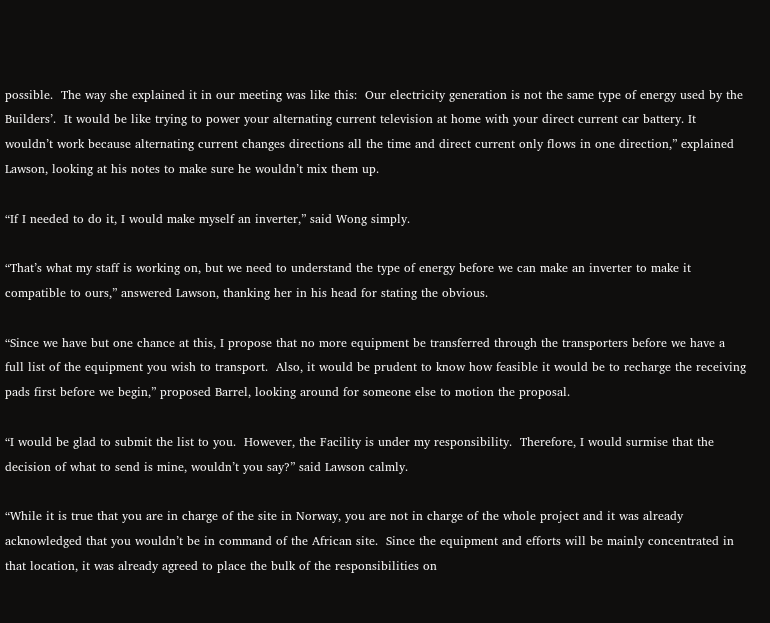possible.  The way she explained it in our meeting was like this:  Our electricity generation is not the same type of energy used by the Builders’.  It would be like trying to power your alternating current television at home with your direct current car battery. It wouldn’t work because alternating current changes directions all the time and direct current only flows in one direction,” explained Lawson, looking at his notes to make sure he wouldn’t mix them up.

“If I needed to do it, I would make myself an inverter,” said Wong simply.

“That’s what my staff is working on, but we need to understand the type of energy before we can make an inverter to make it compatible to ours,” answered Lawson, thanking her in his head for stating the obvious.

“Since we have but one chance at this, I propose that no more equipment be transferred through the transporters before we have a full list of the equipment you wish to transport.  Also, it would be prudent to know how feasible it would be to recharge the receiving pads first before we begin,” proposed Barrel, looking around for someone else to motion the proposal.

“I would be glad to submit the list to you.  However, the Facility is under my responsibility.  Therefore, I would surmise that the decision of what to send is mine, wouldn’t you say?” said Lawson calmly.

“While it is true that you are in charge of the site in Norway, you are not in charge of the whole project and it was already acknowledged that you wouldn’t be in command of the African site.  Since the equipment and efforts will be mainly concentrated in that location, it was already agreed to place the bulk of the responsibilities on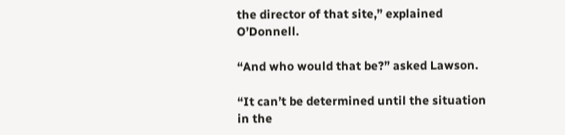the director of that site,” explained O’Donnell.

“And who would that be?” asked Lawson.

“It can’t be determined until the situation in the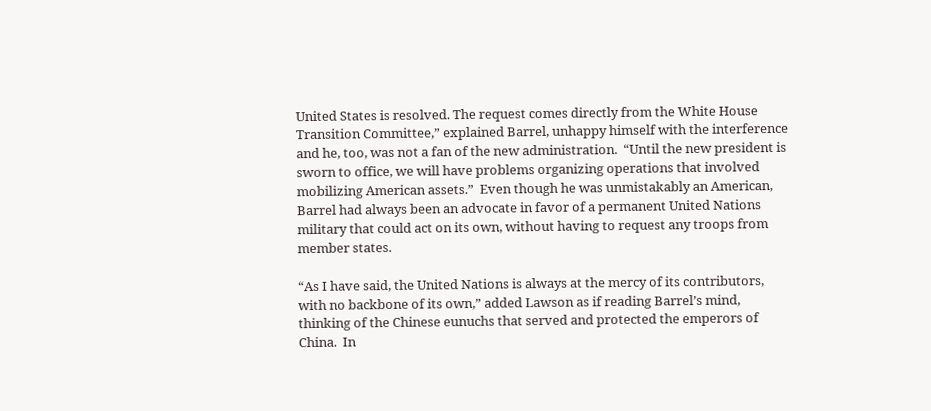United States is resolved. The request comes directly from the White House Transition Committee,” explained Barrel, unhappy himself with the interference and he, too, was not a fan of the new administration.  “Until the new president is sworn to office, we will have problems organizing operations that involved mobilizing American assets.”  Even though he was unmistakably an American, Barrel had always been an advocate in favor of a permanent United Nations military that could act on its own, without having to request any troops from member states.

“As I have said, the United Nations is always at the mercy of its contributors, with no backbone of its own,” added Lawson as if reading Barrel’s mind, thinking of the Chinese eunuchs that served and protected the emperors of China.  In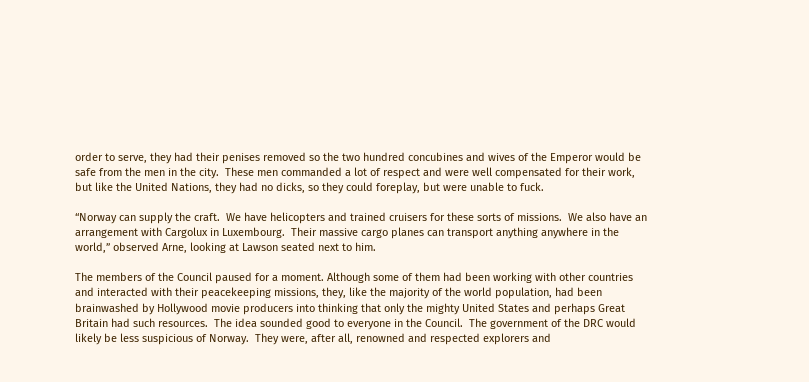order to serve, they had their penises removed so the two hundred concubines and wives of the Emperor would be safe from the men in the city.  These men commanded a lot of respect and were well compensated for their work, but like the United Nations, they had no dicks, so they could foreplay, but were unable to fuck.

“Norway can supply the craft.  We have helicopters and trained cruisers for these sorts of missions.  We also have an arrangement with Cargolux in Luxembourg.  Their massive cargo planes can transport anything anywhere in the world,” observed Arne, looking at Lawson seated next to him.

The members of the Council paused for a moment. Although some of them had been working with other countries and interacted with their peacekeeping missions, they, like the majority of the world population, had been brainwashed by Hollywood movie producers into thinking that only the mighty United States and perhaps Great Britain had such resources.  The idea sounded good to everyone in the Council.  The government of the DRC would likely be less suspicious of Norway.  They were, after all, renowned and respected explorers and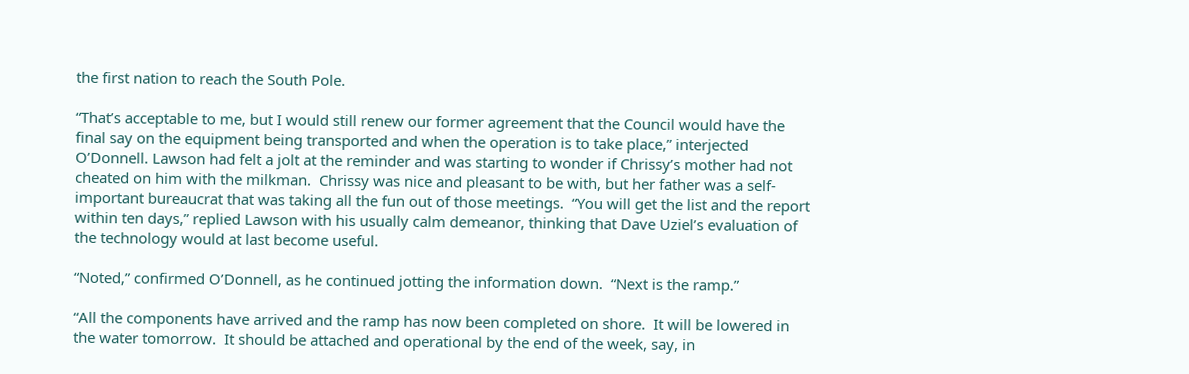the first nation to reach the South Pole.

“That’s acceptable to me, but I would still renew our former agreement that the Council would have the final say on the equipment being transported and when the operation is to take place,” interjected O’Donnell. Lawson had felt a jolt at the reminder and was starting to wonder if Chrissy’s mother had not cheated on him with the milkman.  Chrissy was nice and pleasant to be with, but her father was a self-important bureaucrat that was taking all the fun out of those meetings.  “You will get the list and the report within ten days,” replied Lawson with his usually calm demeanor, thinking that Dave Uziel’s evaluation of the technology would at last become useful.

“Noted,” confirmed O’Donnell, as he continued jotting the information down.  “Next is the ramp.”

“All the components have arrived and the ramp has now been completed on shore.  It will be lowered in the water tomorrow.  It should be attached and operational by the end of the week, say, in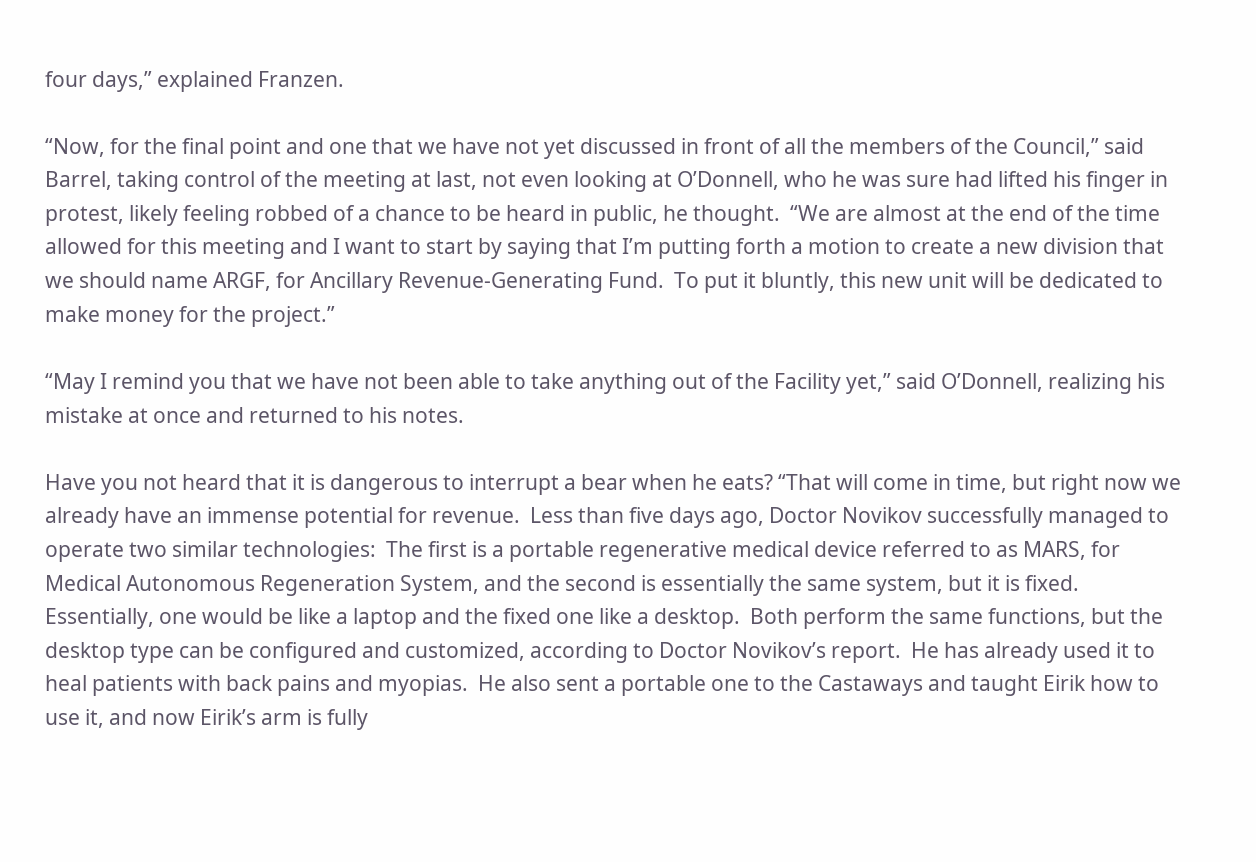four days,” explained Franzen.

“Now, for the final point and one that we have not yet discussed in front of all the members of the Council,” said Barrel, taking control of the meeting at last, not even looking at O’Donnell, who he was sure had lifted his finger in protest, likely feeling robbed of a chance to be heard in public, he thought.  “We are almost at the end of the time allowed for this meeting and I want to start by saying that I’m putting forth a motion to create a new division that we should name ARGF, for Ancillary Revenue-Generating Fund.  To put it bluntly, this new unit will be dedicated to make money for the project.”

“May I remind you that we have not been able to take anything out of the Facility yet,” said O’Donnell, realizing his mistake at once and returned to his notes.

Have you not heard that it is dangerous to interrupt a bear when he eats? “That will come in time, but right now we already have an immense potential for revenue.  Less than five days ago, Doctor Novikov successfully managed to operate two similar technologies:  The first is a portable regenerative medical device referred to as MARS, for Medical Autonomous Regeneration System, and the second is essentially the same system, but it is fixed.  Essentially, one would be like a laptop and the fixed one like a desktop.  Both perform the same functions, but the desktop type can be configured and customized, according to Doctor Novikov’s report.  He has already used it to heal patients with back pains and myopias.  He also sent a portable one to the Castaways and taught Eirik how to use it, and now Eirik’s arm is fully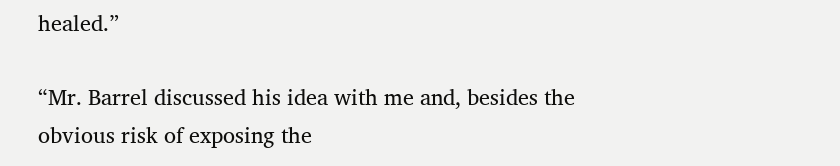healed.”

“Mr. Barrel discussed his idea with me and, besides the obvious risk of exposing the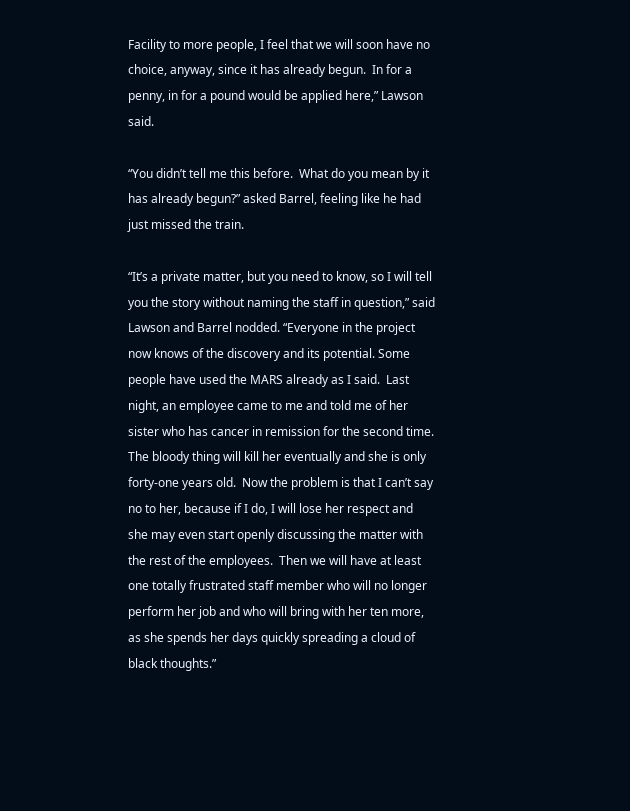Facility to more people, I feel that we will soon have no choice, anyway, since it has already begun.  In for a penny, in for a pound would be applied here,” Lawson said.

“You didn’t tell me this before.  What do you mean by it has already begun?” asked Barrel, feeling like he had just missed the train.

“It’s a private matter, but you need to know, so I will tell you the story without naming the staff in question,” said Lawson and Barrel nodded. “Everyone in the project now knows of the discovery and its potential. Some people have used the MARS already as I said.  Last night, an employee came to me and told me of her sister who has cancer in remission for the second time.  The bloody thing will kill her eventually and she is only forty-one years old.  Now the problem is that I can’t say no to her, because if I do, I will lose her respect and she may even start openly discussing the matter with the rest of the employees.  Then we will have at least one totally frustrated staff member who will no longer perform her job and who will bring with her ten more, as she spends her days quickly spreading a cloud of black thoughts.”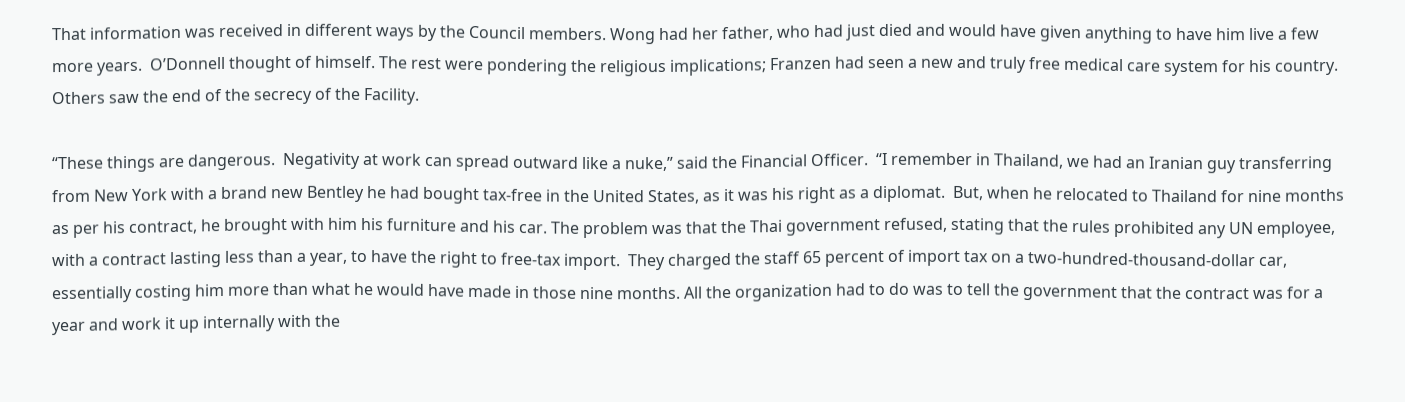That information was received in different ways by the Council members. Wong had her father, who had just died and would have given anything to have him live a few more years.  O’Donnell thought of himself. The rest were pondering the religious implications; Franzen had seen a new and truly free medical care system for his country.  Others saw the end of the secrecy of the Facility.

“These things are dangerous.  Negativity at work can spread outward like a nuke,” said the Financial Officer.  “I remember in Thailand, we had an Iranian guy transferring from New York with a brand new Bentley he had bought tax-free in the United States, as it was his right as a diplomat.  But, when he relocated to Thailand for nine months as per his contract, he brought with him his furniture and his car. The problem was that the Thai government refused, stating that the rules prohibited any UN employee, with a contract lasting less than a year, to have the right to free-tax import.  They charged the staff 65 percent of import tax on a two-hundred-thousand-dollar car, essentially costing him more than what he would have made in those nine months. All the organization had to do was to tell the government that the contract was for a year and work it up internally with the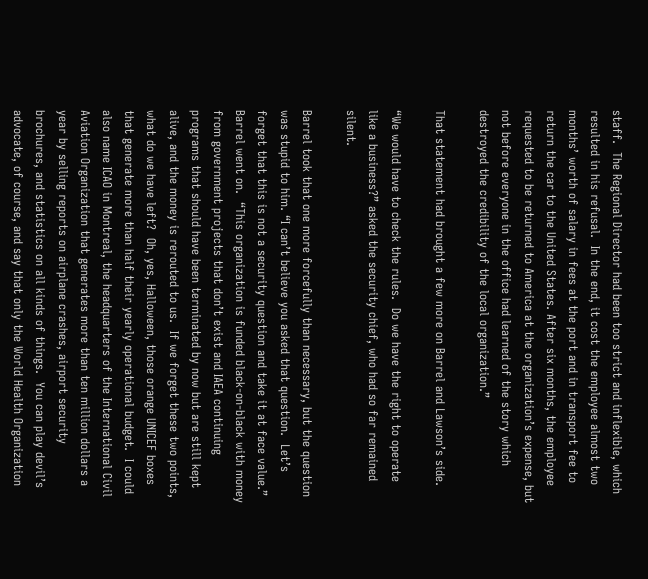staff.  The Regional Director had been too strict and inflexible, which resulted in his refusal.  In the end, it cost the employee almost two months’ worth of salary in fees at the port and in transport fee to return the car to the United States. After six months, the employee requested to be returned to America at the organization’s expense, but not before everyone in the office had learned of the story which destroyed the credibility of the local organization.”

That statement had brought a few more on Barrel and Lawson’s side.

“We would have to check the rules.  Do we have the right to operate like a business?” asked the security chief, who had so far remained silent.

Barrel took that one more forcefully than necessary, but the question was stupid to him. “I can’t believe you asked that question.  Let’s forget that this is not a security question and take it at face value.” Barrel went on.  “This organization is funded black-on-black with money from government projects that don’t exist and IAEA continuing programs that should have been terminated by now but are still kept alive, and the money is rerouted to us.  If we forget these two points, what do we have left?  Oh, yes, Halloween, those orange UNICEF boxes that generate more than half their yearly operational budget.  I could also name ICAO in Montreal, the headquarters of the International Civil Aviation Organization that generates more than ten million dollars a year by selling reports on airplane crashes, airport security brochures, and statistics on all kinds of things.  You can play devil’s advocate, of course, and say that only the World Health Organization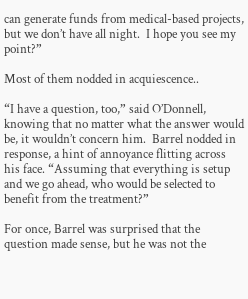can generate funds from medical-based projects, but we don’t have all night.  I hope you see my point?”

Most of them nodded in acquiescence..

“I have a question, too,” said O’Donnell, knowing that no matter what the answer would be, it wouldn’t concern him.  Barrel nodded in response, a hint of annoyance flitting across his face. “Assuming that everything is setup and we go ahead, who would be selected to benefit from the treatment?”

For once, Barrel was surprised that the question made sense, but he was not the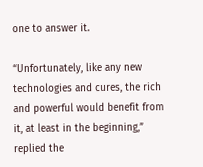one to answer it.

“Unfortunately, like any new technologies and cures, the rich and powerful would benefit from it, at least in the beginning,” replied the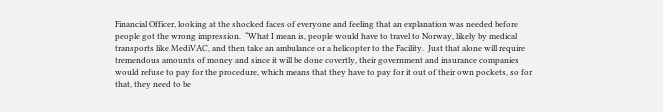Financial Officer, looking at the shocked faces of everyone and feeling that an explanation was needed before people got the wrong impression.  “What I mean is, people would have to travel to Norway, likely by medical transports like MediVAC, and then take an ambulance or a helicopter to the Facility.  Just that alone will require tremendous amounts of money and since it will be done covertly, their government and insurance companies would refuse to pay for the procedure, which means that they have to pay for it out of their own pockets, so for that, they need to be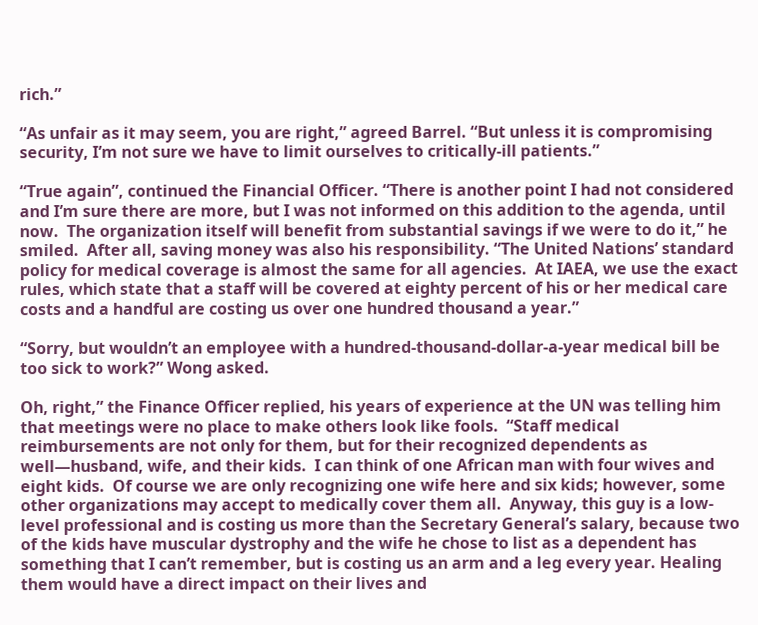rich.”

“As unfair as it may seem, you are right,” agreed Barrel. “But unless it is compromising security, I’m not sure we have to limit ourselves to critically-ill patients.”

“True again”, continued the Financial Officer. “There is another point I had not considered and I’m sure there are more, but I was not informed on this addition to the agenda, until now.  The organization itself will benefit from substantial savings if we were to do it,” he smiled.  After all, saving money was also his responsibility. “The United Nations’ standard policy for medical coverage is almost the same for all agencies.  At IAEA, we use the exact rules, which state that a staff will be covered at eighty percent of his or her medical care costs and a handful are costing us over one hundred thousand a year.”

“Sorry, but wouldn’t an employee with a hundred-thousand-dollar-a-year medical bill be too sick to work?” Wong asked.

Oh, right,” the Finance Officer replied, his years of experience at the UN was telling him that meetings were no place to make others look like fools.  “Staff medical reimbursements are not only for them, but for their recognized dependents as well—husband, wife, and their kids.  I can think of one African man with four wives and eight kids.  Of course we are only recognizing one wife here and six kids; however, some other organizations may accept to medically cover them all.  Anyway, this guy is a low-level professional and is costing us more than the Secretary General’s salary, because two of the kids have muscular dystrophy and the wife he chose to list as a dependent has something that I can’t remember, but is costing us an arm and a leg every year. Healing them would have a direct impact on their lives and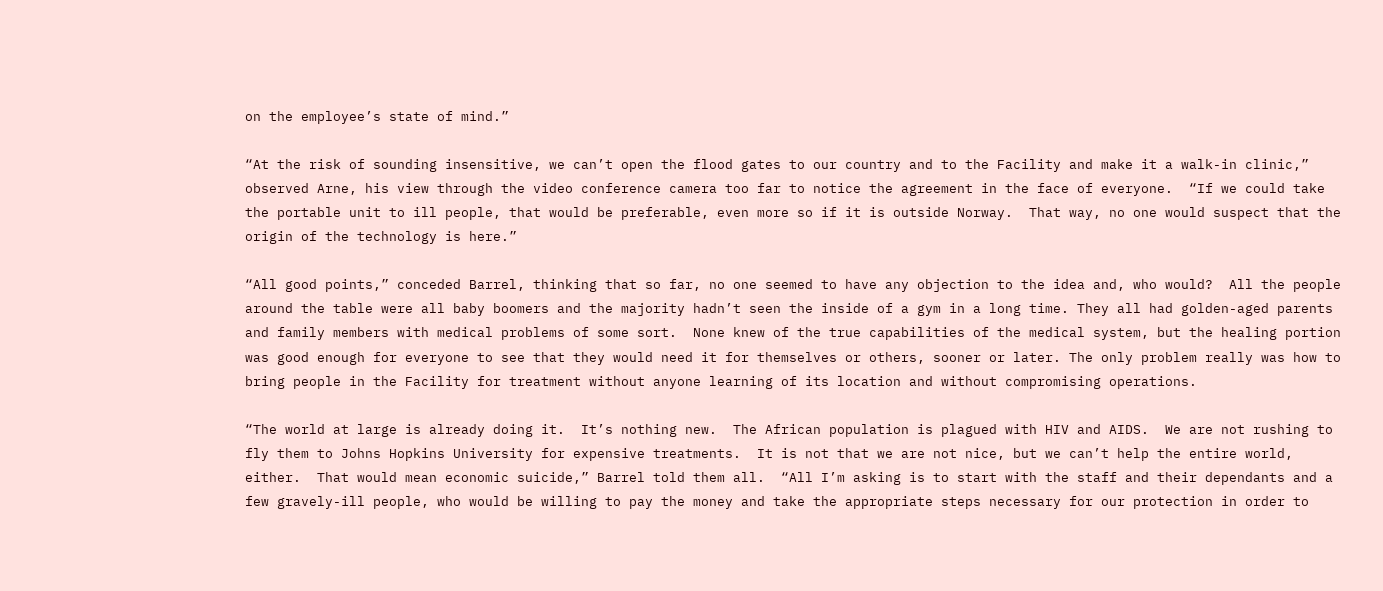on the employee’s state of mind.”

“At the risk of sounding insensitive, we can’t open the flood gates to our country and to the Facility and make it a walk-in clinic,” observed Arne, his view through the video conference camera too far to notice the agreement in the face of everyone.  “If we could take the portable unit to ill people, that would be preferable, even more so if it is outside Norway.  That way, no one would suspect that the origin of the technology is here.”

“All good points,” conceded Barrel, thinking that so far, no one seemed to have any objection to the idea and, who would?  All the people around the table were all baby boomers and the majority hadn’t seen the inside of a gym in a long time. They all had golden-aged parents and family members with medical problems of some sort.  None knew of the true capabilities of the medical system, but the healing portion was good enough for everyone to see that they would need it for themselves or others, sooner or later. The only problem really was how to bring people in the Facility for treatment without anyone learning of its location and without compromising operations.

“The world at large is already doing it.  It’s nothing new.  The African population is plagued with HIV and AIDS.  We are not rushing to fly them to Johns Hopkins University for expensive treatments.  It is not that we are not nice, but we can’t help the entire world, either.  That would mean economic suicide,” Barrel told them all.  “All I’m asking is to start with the staff and their dependants and a few gravely-ill people, who would be willing to pay the money and take the appropriate steps necessary for our protection in order to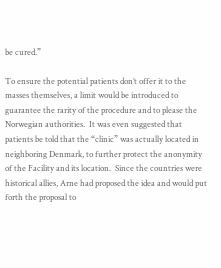be cured.”

To ensure the potential patients don’t offer it to the masses themselves, a limit would be introduced to guarantee the rarity of the procedure and to please the Norwegian authorities.  It was even suggested that patients be told that the “clinic” was actually located in neighboring Denmark, to further protect the anonymity of the Facility and its location.  Since the countries were historical allies, Arne had proposed the idea and would put forth the proposal to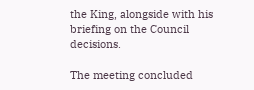the King, alongside with his briefing on the Council decisions.

The meeting concluded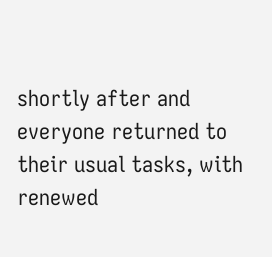shortly after and everyone returned to their usual tasks, with renewed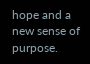hope and a new sense of purpose.